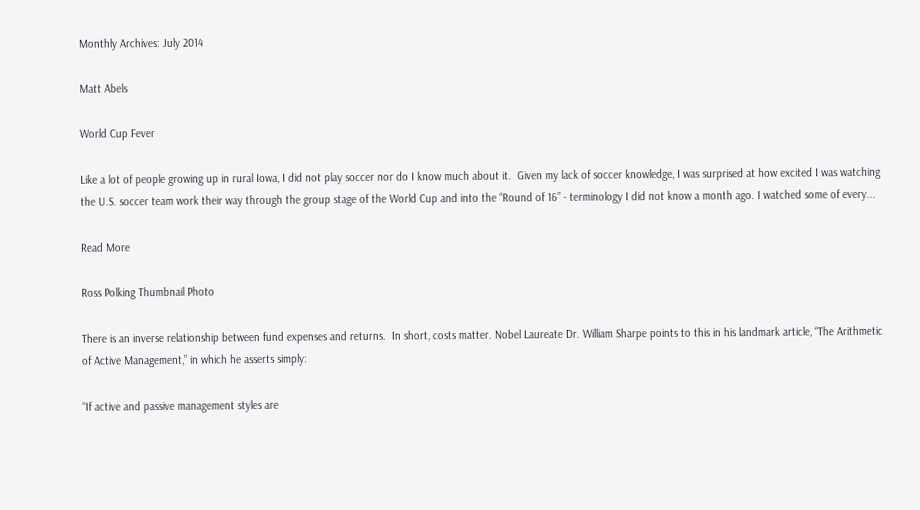Monthly Archives: July 2014

Matt Abels

World Cup Fever

Like a lot of people growing up in rural Iowa, I did not play soccer nor do I know much about it.  Given my lack of soccer knowledge, I was surprised at how excited I was watching the U.S. soccer team work their way through the group stage of the World Cup and into the “Round of 16” - terminology I did not know a month ago. I watched some of every...

Read More

Ross Polking Thumbnail Photo

There is an inverse relationship between fund expenses and returns.  In short, costs matter. Nobel Laureate Dr. William Sharpe points to this in his landmark article, “The Arithmetic of Active Management,” in which he asserts simply:

“If active and passive management styles are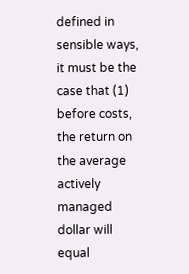defined in sensible ways, it must be the case that (1) before costs, the return on the average actively managed dollar will equal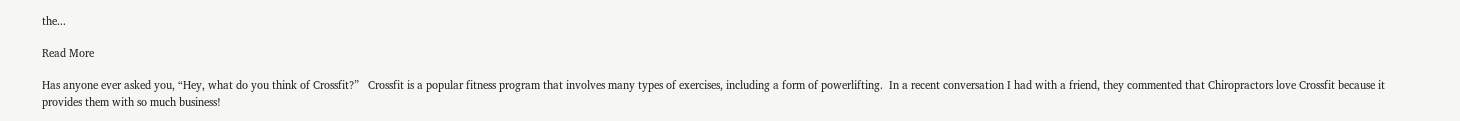the...

Read More

Has anyone ever asked you, “Hey, what do you think of Crossfit?”   Crossfit is a popular fitness program that involves many types of exercises, including a form of powerlifting.  In a recent conversation I had with a friend, they commented that Chiropractors love Crossfit because it provides them with so much business!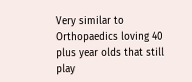Very similar to Orthopaedics loving 40 plus year olds that still play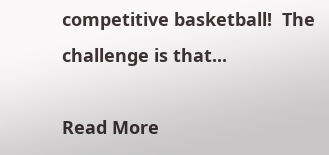competitive basketball!  The challenge is that...

Read More